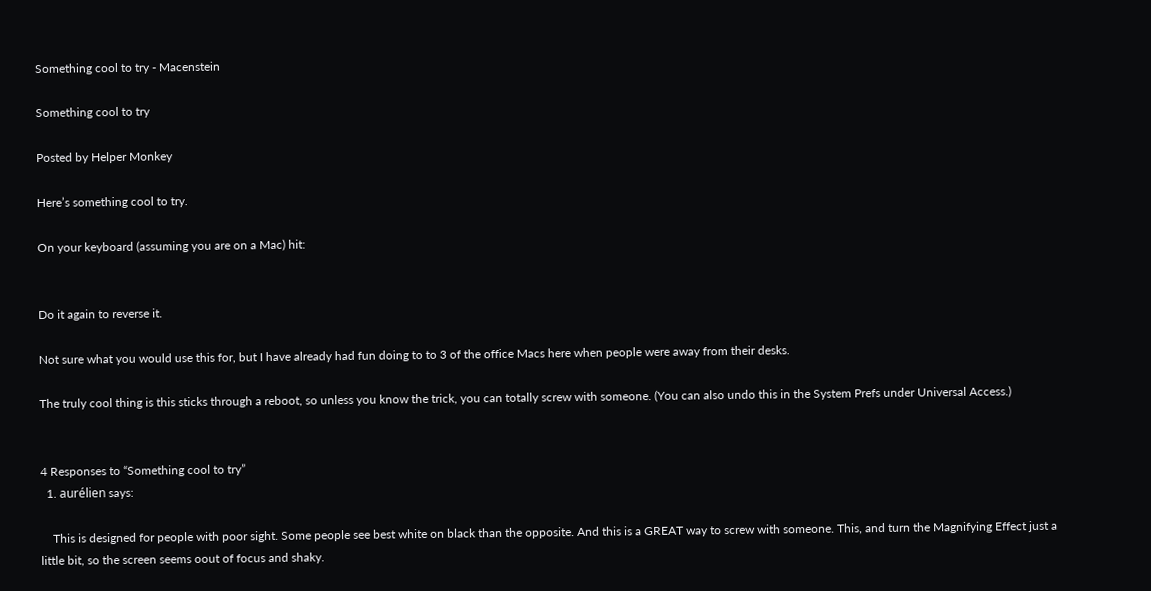Something cool to try - Macenstein

Something cool to try

Posted by Helper Monkey

Here’s something cool to try.

On your keyboard (assuming you are on a Mac) hit:


Do it again to reverse it.

Not sure what you would use this for, but I have already had fun doing to to 3 of the office Macs here when people were away from their desks.

The truly cool thing is this sticks through a reboot, so unless you know the trick, you can totally screw with someone. (You can also undo this in the System Prefs under Universal Access.)


4 Responses to “Something cool to try”
  1. aurélien says:

    This is designed for people with poor sight. Some people see best white on black than the opposite. And this is a GREAT way to screw with someone. This, and turn the Magnifying Effect just a little bit, so the screen seems oout of focus and shaky.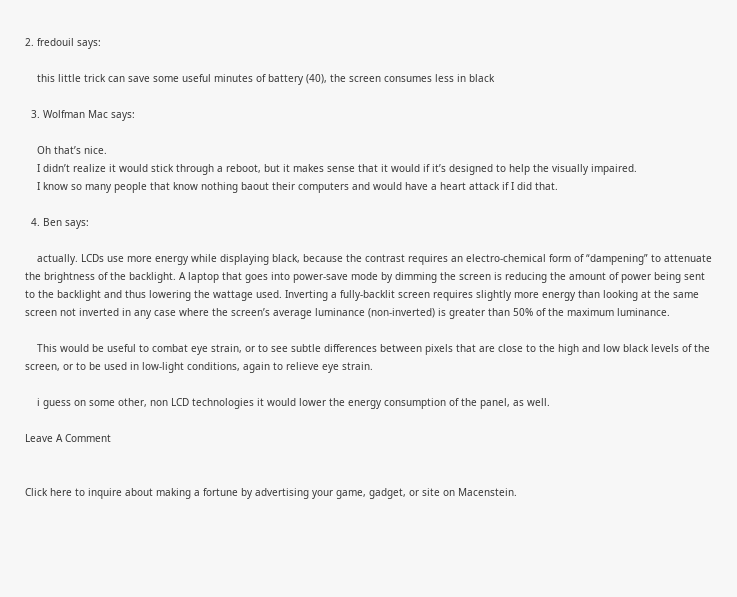2. fredouil says:

    this little trick can save some useful minutes of battery (40), the screen consumes less in black

  3. Wolfman Mac says:

    Oh that’s nice.
    I didn’t realize it would stick through a reboot, but it makes sense that it would if it’s designed to help the visually impaired.
    I know so many people that know nothing baout their computers and would have a heart attack if I did that.

  4. Ben says:

    actually. LCDs use more energy while displaying black, because the contrast requires an electro-chemical form of “dampening” to attenuate the brightness of the backlight. A laptop that goes into power-save mode by dimming the screen is reducing the amount of power being sent to the backlight and thus lowering the wattage used. Inverting a fully-backlit screen requires slightly more energy than looking at the same screen not inverted in any case where the screen’s average luminance (non-inverted) is greater than 50% of the maximum luminance.

    This would be useful to combat eye strain, or to see subtle differences between pixels that are close to the high and low black levels of the screen, or to be used in low-light conditions, again to relieve eye strain.

    i guess on some other, non LCD technologies it would lower the energy consumption of the panel, as well.

Leave A Comment


Click here to inquire about making a fortune by advertising your game, gadget, or site on Macenstein.